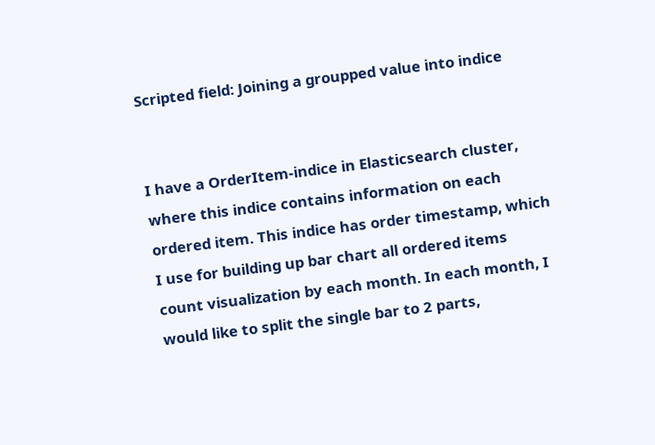Scripted field: Joining a groupped value into indice


I have a OrderItem-indice in Elasticsearch cluster, where this indice contains information on each ordered item. This indice has order timestamp, which I use for building up bar chart all ordered items count visualization by each month. In each month, I would like to split the single bar to 2 parts,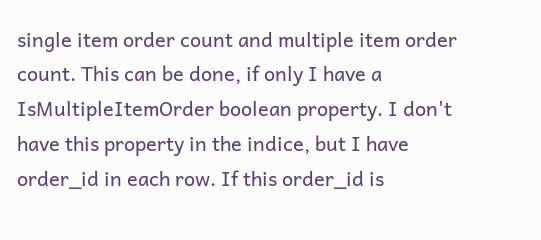single item order count and multiple item order count. This can be done, if only I have a IsMultipleItemOrder boolean property. I don't have this property in the indice, but I have order_id in each row. If this order_id is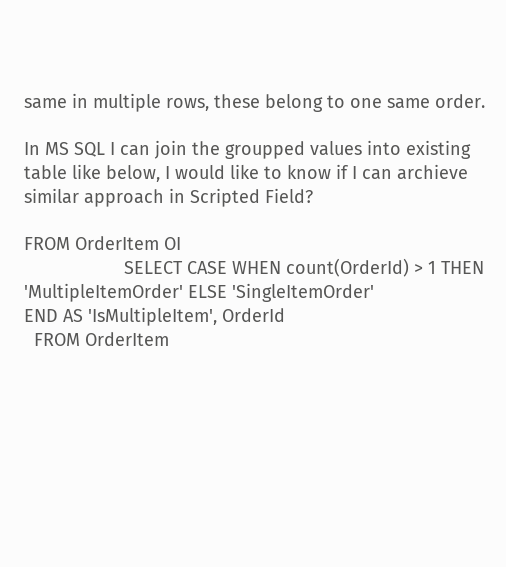same in multiple rows, these belong to one same order.

In MS SQL I can join the groupped values into existing table like below, I would like to know if I can archieve similar approach in Scripted Field?

FROM OrderItem OI
                    SELECT CASE WHEN count(OrderId) > 1 THEN 'MultipleItemOrder' ELSE 'SingleItemOrder'                 END AS 'IsMultipleItem', OrderId
  FROM OrderItem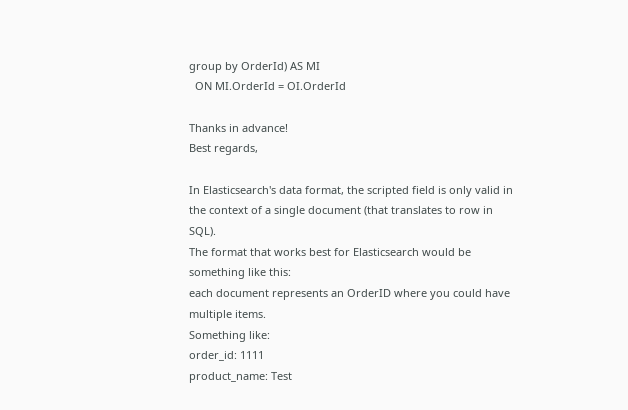group by OrderId) AS MI
  ON MI.OrderId = OI.OrderId

Thanks in advance!
Best regards,

In Elasticsearch's data format, the scripted field is only valid in the context of a single document (that translates to row in SQL).
The format that works best for Elasticsearch would be something like this:
each document represents an OrderID where you could have multiple items.
Something like:
order_id: 1111
product_name: Test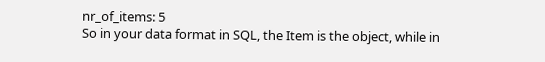nr_of_items: 5
So in your data format in SQL, the Item is the object, while in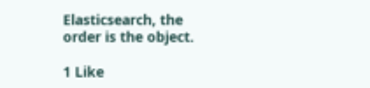Elasticsearch, the order is the object.

1 Like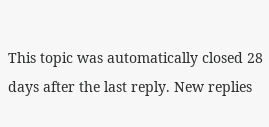This topic was automatically closed 28 days after the last reply. New replies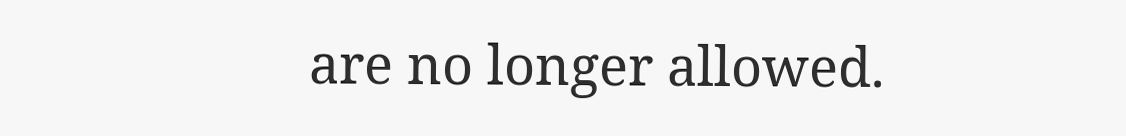are no longer allowed.